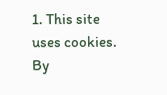1. This site uses cookies. By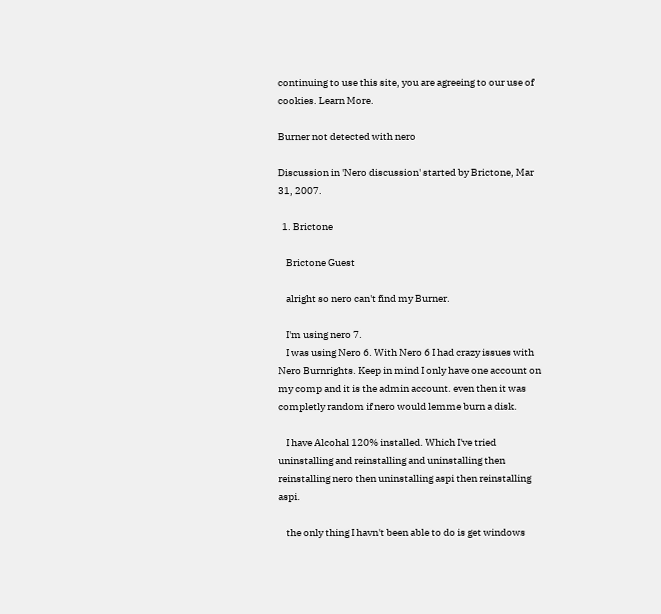continuing to use this site, you are agreeing to our use of cookies. Learn More.

Burner not detected with nero

Discussion in 'Nero discussion' started by Brictone, Mar 31, 2007.

  1. Brictone

    Brictone Guest

    alright so nero can't find my Burner.

    I'm using nero 7.
    I was using Nero 6. With Nero 6 I had crazy issues with Nero Burnrights. Keep in mind I only have one account on my comp and it is the admin account. even then it was completly random if nero would lemme burn a disk.

    I have Alcohal 120% installed. Which I've tried uninstalling and reinstalling and uninstalling then reinstalling nero then uninstalling aspi then reinstalling aspi.

    the only thing I havn't been able to do is get windows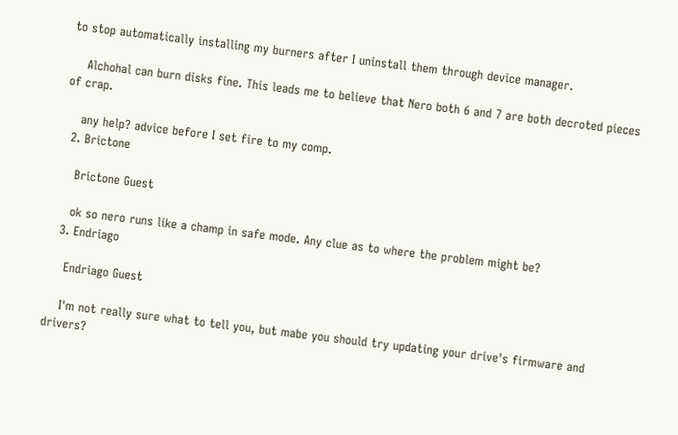to stop automatically installing my burners after I uninstall them through device manager.

    Alchohal can burn disks fine. This leads me to believe that Nero both 6 and 7 are both decroted pieces of crap.

    any help? advice before I set fire to my comp.
  2. Brictone

    Brictone Guest

    ok so nero runs like a champ in safe mode. Any clue as to where the problem might be?
  3. Endriago

    Endriago Guest

    I'm not really sure what to tell you, but mabe you should try updating your drive's firmware and drivers?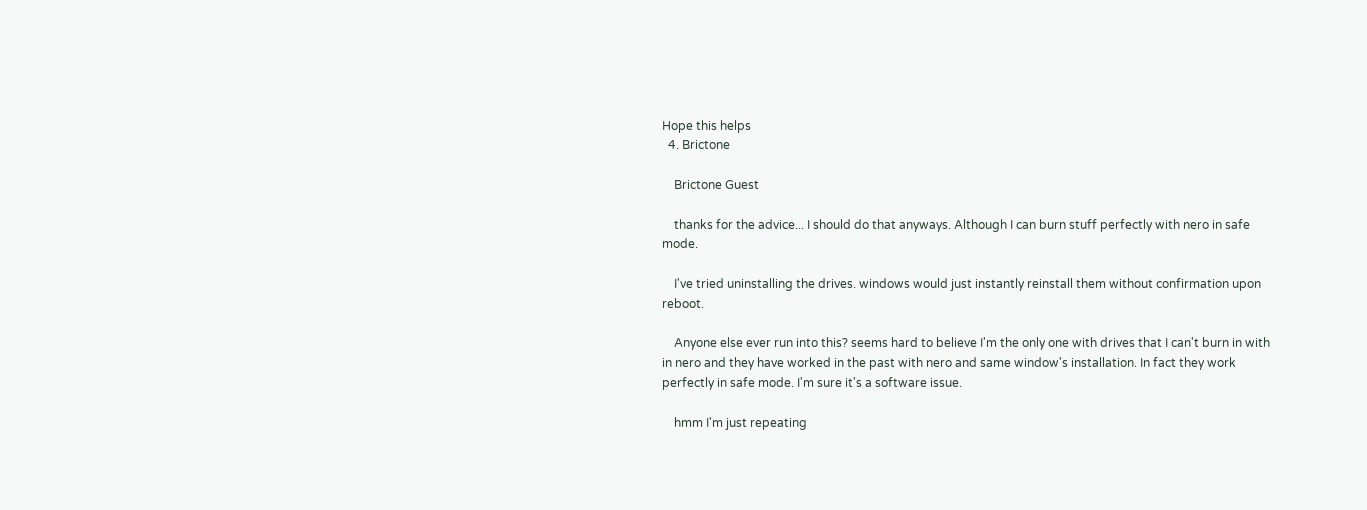Hope this helps
  4. Brictone

    Brictone Guest

    thanks for the advice... I should do that anyways. Although I can burn stuff perfectly with nero in safe mode.

    I've tried uninstalling the drives. windows would just instantly reinstall them without confirmation upon reboot.

    Anyone else ever run into this? seems hard to believe I'm the only one with drives that I can't burn in with in nero and they have worked in the past with nero and same window's installation. In fact they work perfectly in safe mode. I'm sure it's a software issue.

    hmm I'm just repeating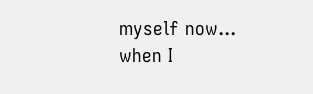myself now... when I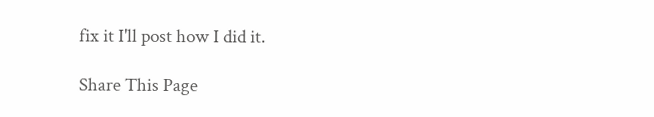fix it I'll post how I did it.

Share This Page